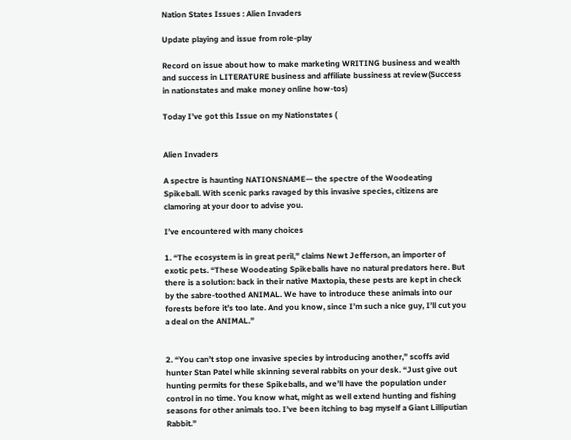Nation States Issues : Alien Invaders

Update playing and issue from role-play

Record on issue about how to make marketing WRITING business and wealth and success in LITERATURE business and affiliate bussiness at review(Success in nationstates and make money online how-tos)

Today I’ve got this Issue on my Nationstates (


Alien Invaders

A spectre is haunting NATIONSNAME— the spectre of the Woodeating Spikeball. With scenic parks ravaged by this invasive species, citizens are clamoring at your door to advise you.

I’ve encountered with many choices

1. “The ecosystem is in great peril,” claims Newt Jefferson, an importer of exotic pets. “These Woodeating Spikeballs have no natural predators here. But there is a solution: back in their native Maxtopia, these pests are kept in check by the sabre-toothed ANIMAL. We have to introduce these animals into our forests before it’s too late. And you know, since I’m such a nice guy, I’ll cut you a deal on the ANIMAL.”


2. “You can’t stop one invasive species by introducing another,” scoffs avid hunter Stan Patel while skinning several rabbits on your desk. “Just give out hunting permits for these Spikeballs, and we’ll have the population under control in no time. You know what, might as well extend hunting and fishing seasons for other animals too. I’ve been itching to bag myself a Giant Lilliputian Rabbit.”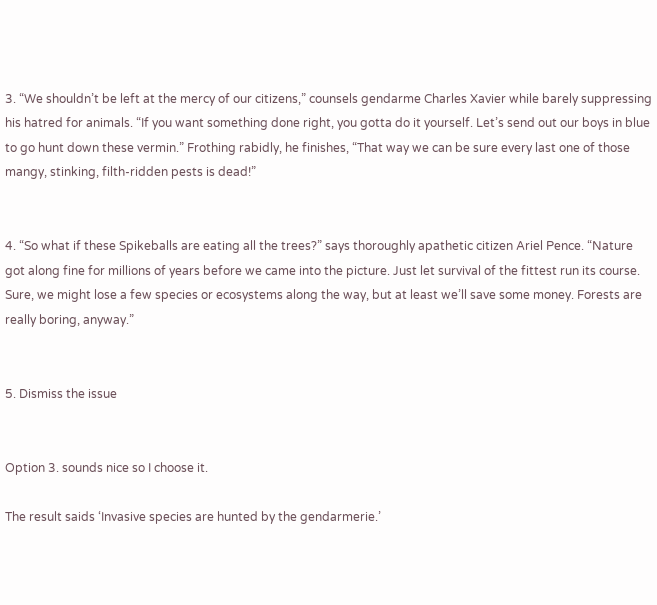3. “We shouldn’t be left at the mercy of our citizens,” counsels gendarme Charles Xavier while barely suppressing his hatred for animals. “If you want something done right, you gotta do it yourself. Let’s send out our boys in blue to go hunt down these vermin.” Frothing rabidly, he finishes, “That way we can be sure every last one of those mangy, stinking, filth-ridden pests is dead!”


4. “So what if these Spikeballs are eating all the trees?” says thoroughly apathetic citizen Ariel Pence. “Nature got along fine for millions of years before we came into the picture. Just let survival of the fittest run its course. Sure, we might lose a few species or ecosystems along the way, but at least we’ll save some money. Forests are really boring, anyway.”


5. Dismiss the issue


Option 3. sounds nice so I choose it.

The result saids ‘Invasive species are hunted by the gendarmerie.’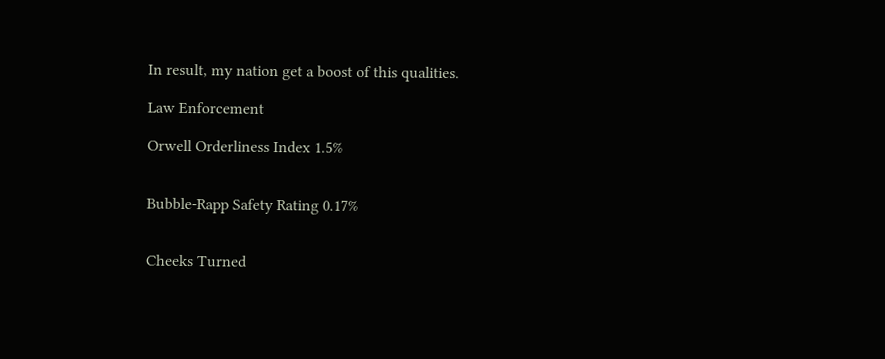In result, my nation get a boost of this qualities.

Law Enforcement

Orwell Orderliness Index 1.5%


Bubble-Rapp Safety Rating 0.17%


Cheeks Turned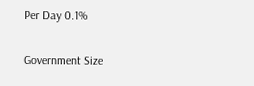Per Day 0.1%

Government Size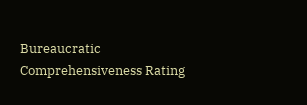Bureaucratic Comprehensiveness Rating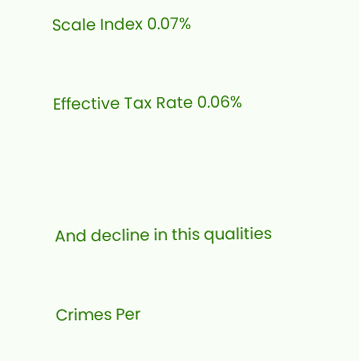Scale Index 0.07%


Effective Tax Rate 0.06%




And decline in this qualities


Crimes Per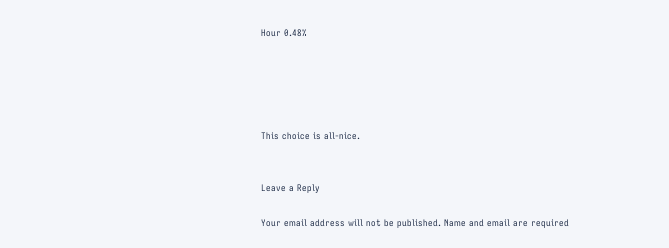Hour 0.48%





This choice is all-nice.


Leave a Reply

Your email address will not be published. Name and email are required